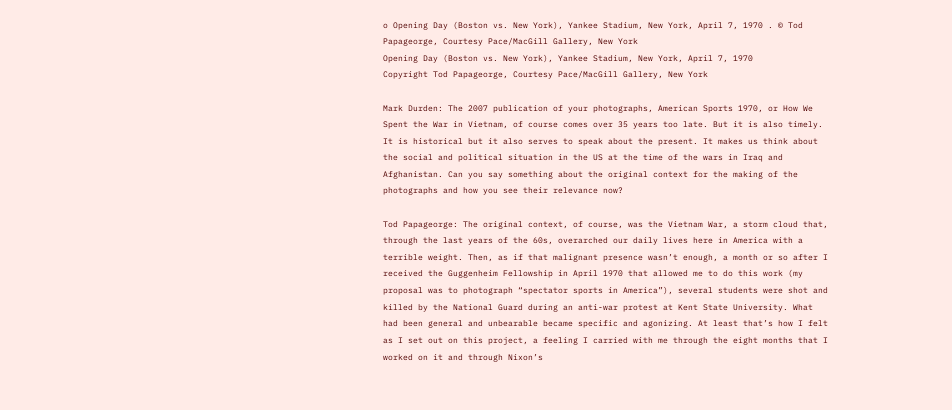o Opening Day (Boston vs. New York), Yankee Stadium, New York, April 7, 1970 . © Tod Papageorge, Courtesy Pace/MacGill Gallery, New York
Opening Day (Boston vs. New York), Yankee Stadium, New York, April 7, 1970
Copyright Tod Papageorge, Courtesy Pace/MacGill Gallery, New York

Mark Durden: The 2007 publication of your photographs, American Sports 1970, or How We Spent the War in Vietnam, of course comes over 35 years too late. But it is also timely. It is historical but it also serves to speak about the present. It makes us think about the social and political situation in the US at the time of the wars in Iraq and Afghanistan. Can you say something about the original context for the making of the photographs and how you see their relevance now?

Tod Papageorge: The original context, of course, was the Vietnam War, a storm cloud that, through the last years of the 60s, overarched our daily lives here in America with a terrible weight. Then, as if that malignant presence wasn’t enough, a month or so after I received the Guggenheim Fellowship in April 1970 that allowed me to do this work (my proposal was to photograph “spectator sports in America”), several students were shot and killed by the National Guard during an anti-war protest at Kent State University. What had been general and unbearable became specific and agonizing. At least that’s how I felt as I set out on this project, a feeling I carried with me through the eight months that I worked on it and through Nixon’s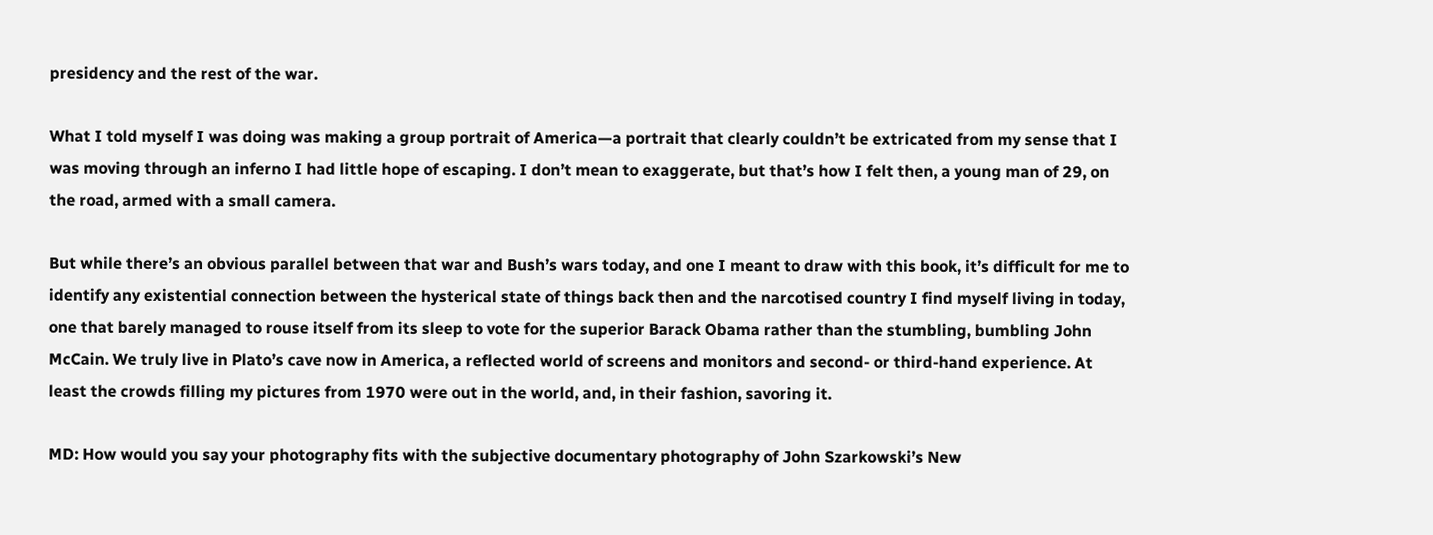presidency and the rest of the war.

What I told myself I was doing was making a group portrait of America—a portrait that clearly couldn’t be extricated from my sense that I was moving through an inferno I had little hope of escaping. I don’t mean to exaggerate, but that’s how I felt then, a young man of 29, on the road, armed with a small camera.

But while there’s an obvious parallel between that war and Bush’s wars today, and one I meant to draw with this book, it’s difficult for me to identify any existential connection between the hysterical state of things back then and the narcotised country I find myself living in today, one that barely managed to rouse itself from its sleep to vote for the superior Barack Obama rather than the stumbling, bumbling John McCain. We truly live in Plato’s cave now in America, a reflected world of screens and monitors and second- or third-hand experience. At least the crowds filling my pictures from 1970 were out in the world, and, in their fashion, savoring it.

MD: How would you say your photography fits with the subjective documentary photography of John Szarkowski’s New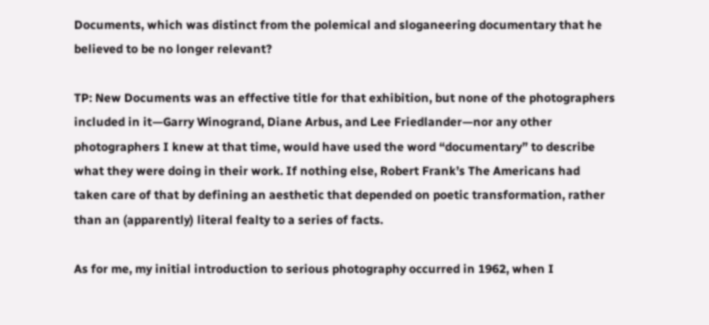Documents, which was distinct from the polemical and sloganeering documentary that he believed to be no longer relevant?

TP: New Documents was an effective title for that exhibition, but none of the photographers included in it—Garry Winogrand, Diane Arbus, and Lee Friedlander—nor any other photographers I knew at that time, would have used the word “documentary” to describe what they were doing in their work. If nothing else, Robert Frank’s The Americans had taken care of that by defining an aesthetic that depended on poetic transformation, rather than an (apparently) literal fealty to a series of facts.

As for me, my initial introduction to serious photography occurred in 1962, when I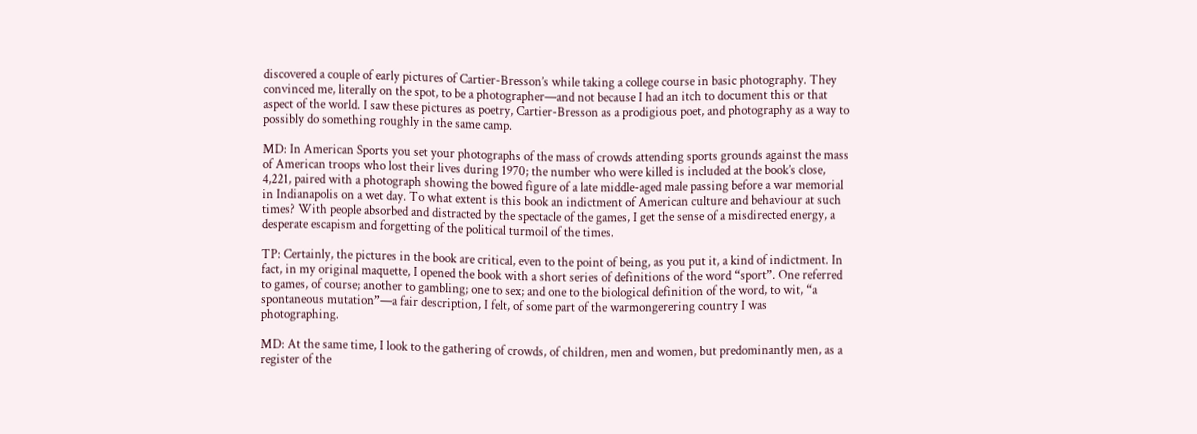discovered a couple of early pictures of Cartier-Bresson’s while taking a college course in basic photography. They convinced me, literally on the spot, to be a photographer—and not because I had an itch to document this or that aspect of the world. I saw these pictures as poetry, Cartier-Bresson as a prodigious poet, and photography as a way to possibly do something roughly in the same camp.

MD: In American Sports you set your photographs of the mass of crowds attending sports grounds against the mass of American troops who lost their lives during 1970; the number who were killed is included at the book’s close, 4,221, paired with a photograph showing the bowed figure of a late middle-aged male passing before a war memorial in Indianapolis on a wet day. To what extent is this book an indictment of American culture and behaviour at such times? With people absorbed and distracted by the spectacle of the games, I get the sense of a misdirected energy, a desperate escapism and forgetting of the political turmoil of the times.

TP: Certainly, the pictures in the book are critical, even to the point of being, as you put it, a kind of indictment. In fact, in my original maquette, I opened the book with a short series of definitions of the word “sport”. One referred to games, of course; another to gambling; one to sex; and one to the biological definition of the word, to wit, “a spontaneous mutation”—a fair description, I felt, of some part of the warmongerering country I was photographing.

MD: At the same time, I look to the gathering of crowds, of children, men and women, but predominantly men, as a register of the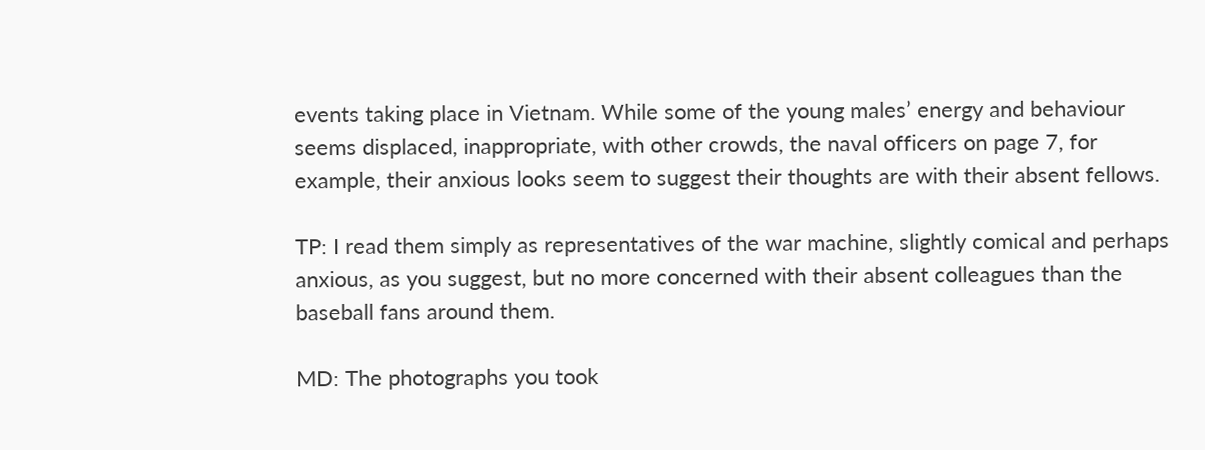events taking place in Vietnam. While some of the young males’ energy and behaviour seems displaced, inappropriate, with other crowds, the naval officers on page 7, for example, their anxious looks seem to suggest their thoughts are with their absent fellows.

TP: I read them simply as representatives of the war machine, slightly comical and perhaps anxious, as you suggest, but no more concerned with their absent colleagues than the baseball fans around them.

MD: The photographs you took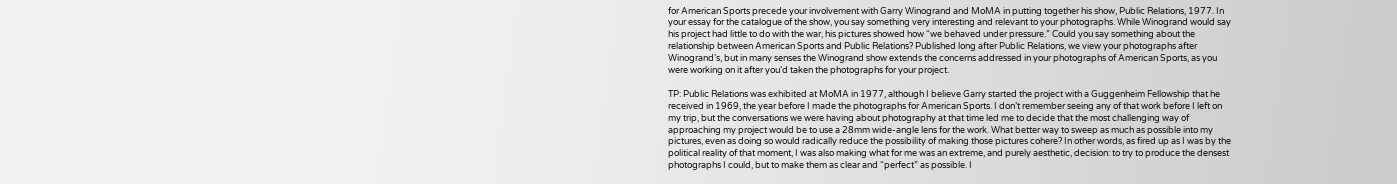for American Sports precede your involvement with Garry Winogrand and MoMA in putting together his show, Public Relations, 1977. In your essay for the catalogue of the show, you say something very interesting and relevant to your photographs. While Winogrand would say his project had little to do with the war, his pictures showed how “we behaved under pressure.” Could you say something about the relationship between American Sports and Public Relations? Published long after Public Relations, we view your photographs after Winogrand’s, but in many senses the Winogrand show extends the concerns addressed in your photographs of American Sports, as you were working on it after you’d taken the photographs for your project.

TP: Public Relations was exhibited at MoMA in 1977, although I believe Garry started the project with a Guggenheim Fellowship that he received in 1969, the year before I made the photographs for American Sports. I don’t remember seeing any of that work before I left on my trip, but the conversations we were having about photography at that time led me to decide that the most challenging way of approaching my project would be to use a 28mm wide-angle lens for the work. What better way to sweep as much as possible into my pictures, even as doing so would radically reduce the possibility of making those pictures cohere? In other words, as fired up as I was by the political reality of that moment, I was also making what for me was an extreme, and purely aesthetic, decision: to try to produce the densest photographs I could, but to make them as clear and “perfect” as possible. I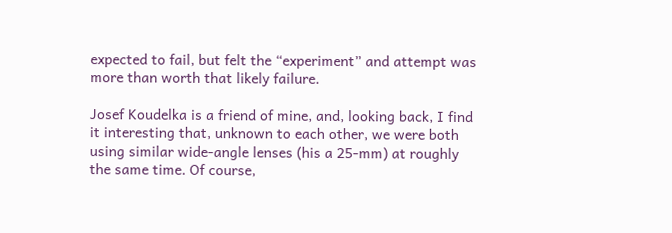expected to fail, but felt the “experiment” and attempt was more than worth that likely failure.

Josef Koudelka is a friend of mine, and, looking back, I find it interesting that, unknown to each other, we were both using similar wide-angle lenses (his a 25-mm) at roughly the same time. Of course,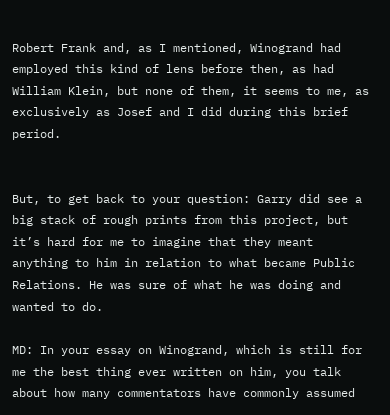Robert Frank and, as I mentioned, Winogrand had employed this kind of lens before then, as had William Klein, but none of them, it seems to me, as exclusively as Josef and I did during this brief period.


But, to get back to your question: Garry did see a big stack of rough prints from this project, but it’s hard for me to imagine that they meant anything to him in relation to what became Public Relations. He was sure of what he was doing and wanted to do.

MD: In your essay on Winogrand, which is still for me the best thing ever written on him, you talk about how many commentators have commonly assumed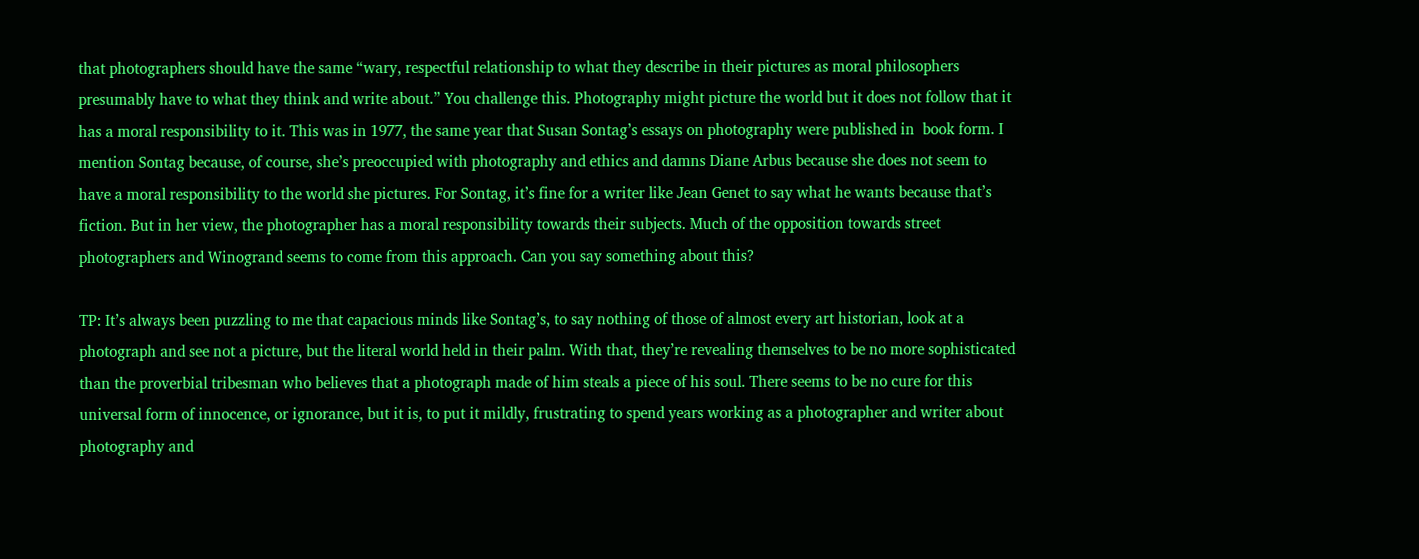that photographers should have the same “wary, respectful relationship to what they describe in their pictures as moral philosophers presumably have to what they think and write about.” You challenge this. Photography might picture the world but it does not follow that it has a moral responsibility to it. This was in 1977, the same year that Susan Sontag’s essays on photography were published in  book form. I mention Sontag because, of course, she’s preoccupied with photography and ethics and damns Diane Arbus because she does not seem to have a moral responsibility to the world she pictures. For Sontag, it’s fine for a writer like Jean Genet to say what he wants because that’s fiction. But in her view, the photographer has a moral responsibility towards their subjects. Much of the opposition towards street photographers and Winogrand seems to come from this approach. Can you say something about this?

TP: It’s always been puzzling to me that capacious minds like Sontag’s, to say nothing of those of almost every art historian, look at a photograph and see not a picture, but the literal world held in their palm. With that, they’re revealing themselves to be no more sophisticated than the proverbial tribesman who believes that a photograph made of him steals a piece of his soul. There seems to be no cure for this universal form of innocence, or ignorance, but it is, to put it mildly, frustrating to spend years working as a photographer and writer about photography and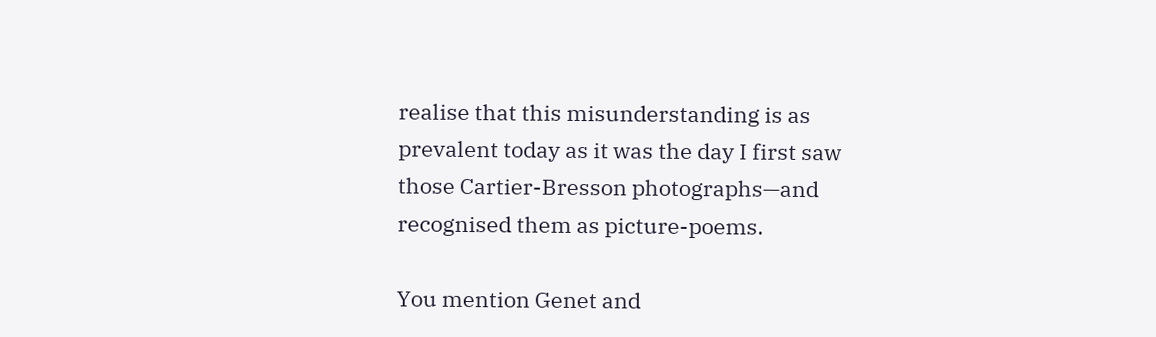realise that this misunderstanding is as prevalent today as it was the day I first saw those Cartier-Bresson photographs—and recognised them as picture-poems.

You mention Genet and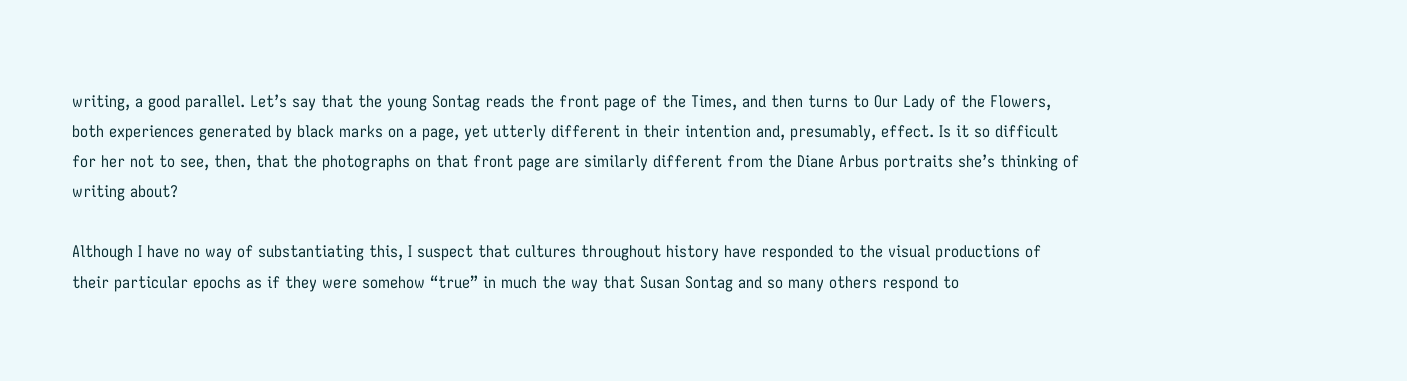writing, a good parallel. Let’s say that the young Sontag reads the front page of the Times, and then turns to Our Lady of the Flowers, both experiences generated by black marks on a page, yet utterly different in their intention and, presumably, effect. Is it so difficult for her not to see, then, that the photographs on that front page are similarly different from the Diane Arbus portraits she’s thinking of writing about?

Although I have no way of substantiating this, I suspect that cultures throughout history have responded to the visual productions of their particular epochs as if they were somehow “true” in much the way that Susan Sontag and so many others respond to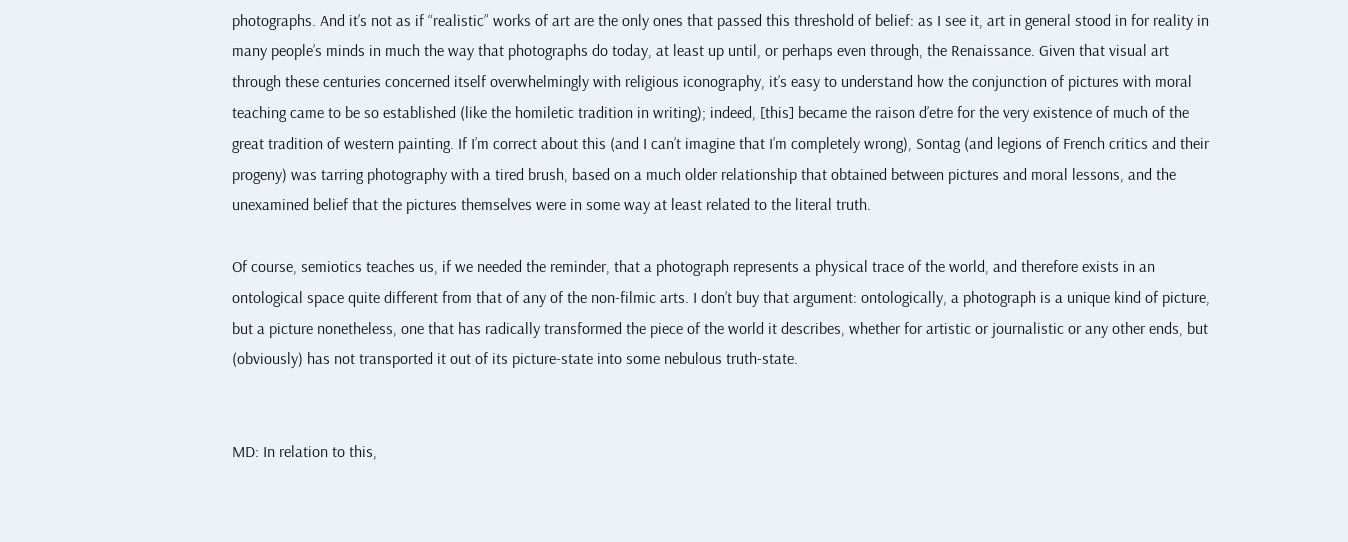photographs. And it’s not as if “realistic” works of art are the only ones that passed this threshold of belief: as I see it, art in general stood in for reality in many people’s minds in much the way that photographs do today, at least up until, or perhaps even through, the Renaissance. Given that visual art through these centuries concerned itself overwhelmingly with religious iconography, it’s easy to understand how the conjunction of pictures with moral teaching came to be so established (like the homiletic tradition in writing); indeed, [this] became the raison d’etre for the very existence of much of the great tradition of western painting. If I’m correct about this (and I can’t imagine that I’m completely wrong), Sontag (and legions of French critics and their progeny) was tarring photography with a tired brush, based on a much older relationship that obtained between pictures and moral lessons, and the unexamined belief that the pictures themselves were in some way at least related to the literal truth.

Of course, semiotics teaches us, if we needed the reminder, that a photograph represents a physical trace of the world, and therefore exists in an ontological space quite different from that of any of the non-filmic arts. I don’t buy that argument: ontologically, a photograph is a unique kind of picture, but a picture nonetheless, one that has radically transformed the piece of the world it describes, whether for artistic or journalistic or any other ends, but (obviously) has not transported it out of its picture-state into some nebulous truth-state.


MD: In relation to this,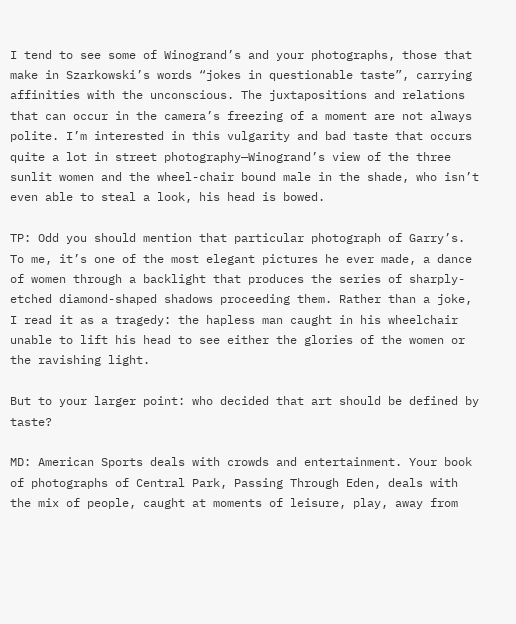I tend to see some of Winogrand’s and your photographs, those that make in Szarkowski’s words “jokes in questionable taste”, carrying affinities with the unconscious. The juxtapositions and relations that can occur in the camera’s freezing of a moment are not always polite. I’m interested in this vulgarity and bad taste that occurs quite a lot in street photography—Winogrand’s view of the three sunlit women and the wheel-chair bound male in the shade, who isn’t even able to steal a look, his head is bowed.

TP: Odd you should mention that particular photograph of Garry’s.  To me, it’s one of the most elegant pictures he ever made, a dance of women through a backlight that produces the series of sharply-etched diamond-shaped shadows proceeding them. Rather than a joke, I read it as a tragedy: the hapless man caught in his wheelchair unable to lift his head to see either the glories of the women or the ravishing light.

But to your larger point: who decided that art should be defined by taste?

MD: American Sports deals with crowds and entertainment. Your book of photographs of Central Park, Passing Through Eden, deals with the mix of people, caught at moments of leisure, play, away from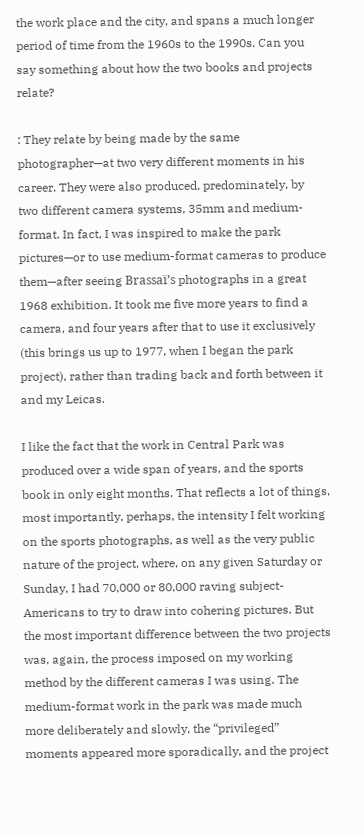the work place and the city, and spans a much longer period of time from the 1960s to the 1990s. Can you say something about how the two books and projects relate?

: They relate by being made by the same photographer—at two very different moments in his career. They were also produced, predominately, by two different camera systems, 35mm and medium-format. In fact, I was inspired to make the park pictures—or to use medium-format cameras to produce them—after seeing Brassaï’s photographs in a great 1968 exhibition. It took me five more years to find a camera, and four years after that to use it exclusively (this brings us up to 1977, when I began the park project), rather than trading back and forth between it and my Leicas.

I like the fact that the work in Central Park was produced over a wide span of years, and the sports book in only eight months. That reflects a lot of things, most importantly, perhaps, the intensity I felt working on the sports photographs, as well as the very public nature of the project, where, on any given Saturday or Sunday, I had 70,000 or 80,000 raving subject-Americans to try to draw into cohering pictures. But the most important difference between the two projects was, again, the process imposed on my working method by the different cameras I was using. The medium-format work in the park was made much more deliberately and slowly, the “privileged” moments appeared more sporadically, and the project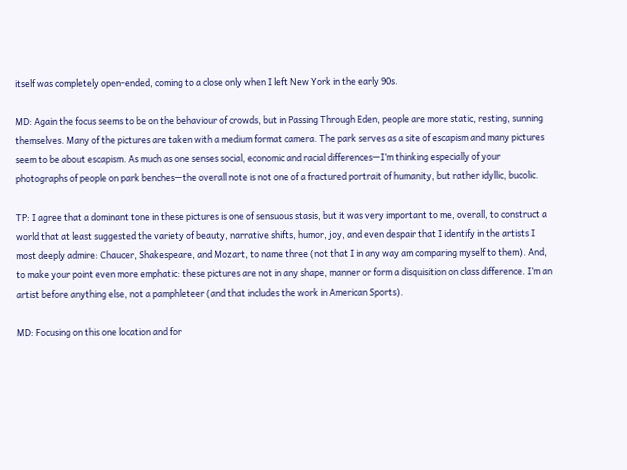itself was completely open-ended, coming to a close only when I left New York in the early 90s.

MD: Again the focus seems to be on the behaviour of crowds, but in Passing Through Eden, people are more static, resting, sunning themselves. Many of the pictures are taken with a medium format camera. The park serves as a site of escapism and many pictures seem to be about escapism. As much as one senses social, economic and racial differences—I’m thinking especially of your photographs of people on park benches—the overall note is not one of a fractured portrait of humanity, but rather idyllic, bucolic.

TP: I agree that a dominant tone in these pictures is one of sensuous stasis, but it was very important to me, overall, to construct a world that at least suggested the variety of beauty, narrative shifts, humor, joy, and even despair that I identify in the artists I most deeply admire: Chaucer, Shakespeare, and Mozart, to name three (not that I in any way am comparing myself to them). And, to make your point even more emphatic: these pictures are not in any shape, manner or form a disquisition on class difference. I’m an artist before anything else, not a pamphleteer (and that includes the work in American Sports).

MD: Focusing on this one location and for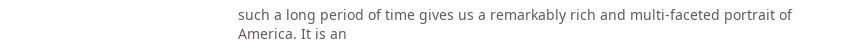such a long period of time gives us a remarkably rich and multi-faceted portrait of America. It is an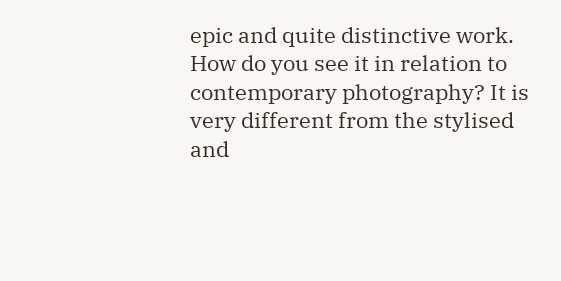epic and quite distinctive work. How do you see it in relation to contemporary photography? It is very different from the stylised and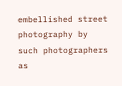embellished street photography by such photographers as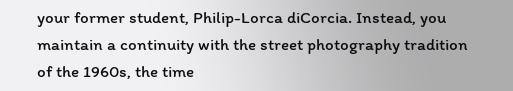your former student, Philip-Lorca diCorcia. Instead, you maintain a continuity with the street photography tradition of the 1960s, the time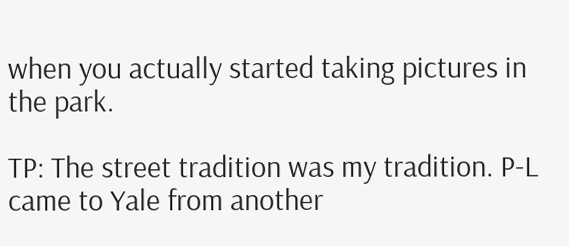when you actually started taking pictures in the park.

TP: The street tradition was my tradition. P-L came to Yale from another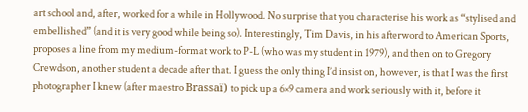art school and, after, worked for a while in Hollywood. No surprise that you characterise his work as “stylised and embellished” (and it is very good while being so). Interestingly, Tim Davis, in his afterword to American Sports, proposes a line from my medium-format work to P-L (who was my student in 1979), and then on to Gregory Crewdson, another student a decade after that. I guess the only thing I’d insist on, however, is that I was the first photographer I knew (after maestro Brassaï) to pick up a 6×9 camera and work seriously with it, before it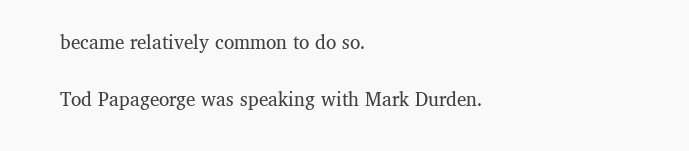became relatively common to do so.

Tod Papageorge was speaking with Mark Durden.